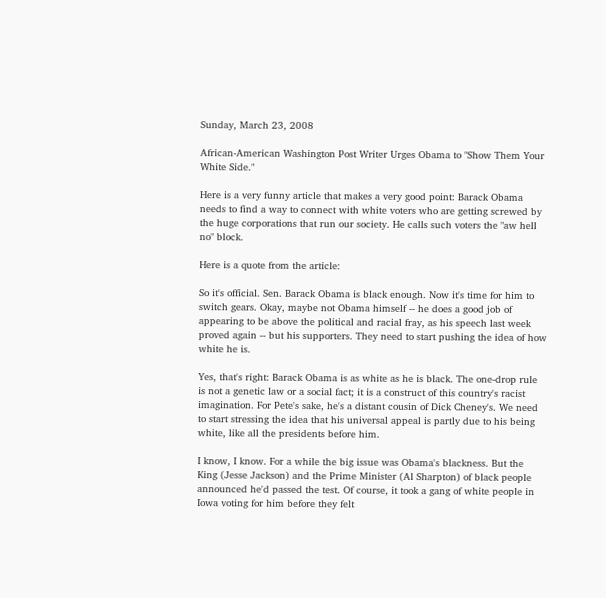Sunday, March 23, 2008

African-American Washington Post Writer Urges Obama to "Show Them Your White Side."

Here is a very funny article that makes a very good point: Barack Obama needs to find a way to connect with white voters who are getting screwed by the huge corporations that run our society. He calls such voters the "aw hell no" block.

Here is a quote from the article:

So it's official. Sen. Barack Obama is black enough. Now it's time for him to switch gears. Okay, maybe not Obama himself -- he does a good job of appearing to be above the political and racial fray, as his speech last week proved again -- but his supporters. They need to start pushing the idea of how white he is.

Yes, that's right: Barack Obama is as white as he is black. The one-drop rule is not a genetic law or a social fact; it is a construct of this country's racist imagination. For Pete's sake, he's a distant cousin of Dick Cheney's. We need to start stressing the idea that his universal appeal is partly due to his being white, like all the presidents before him.

I know, I know. For a while the big issue was Obama's blackness. But the King (Jesse Jackson) and the Prime Minister (Al Sharpton) of black people announced he'd passed the test. Of course, it took a gang of white people in Iowa voting for him before they felt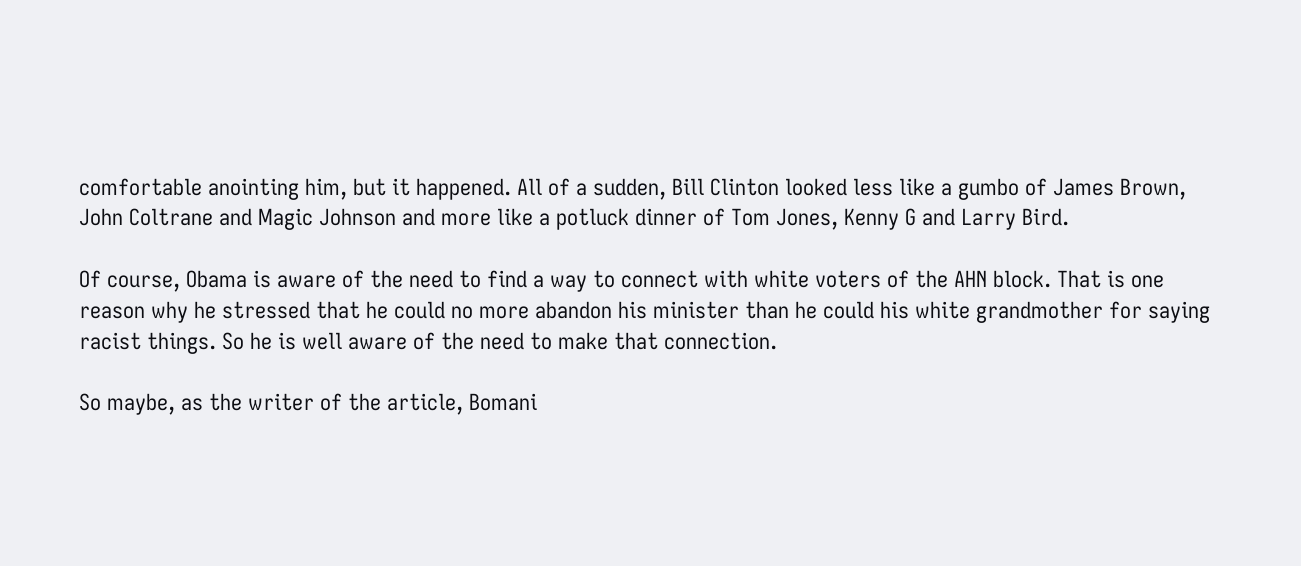comfortable anointing him, but it happened. All of a sudden, Bill Clinton looked less like a gumbo of James Brown, John Coltrane and Magic Johnson and more like a potluck dinner of Tom Jones, Kenny G and Larry Bird.

Of course, Obama is aware of the need to find a way to connect with white voters of the AHN block. That is one reason why he stressed that he could no more abandon his minister than he could his white grandmother for saying racist things. So he is well aware of the need to make that connection.

So maybe, as the writer of the article, Bomani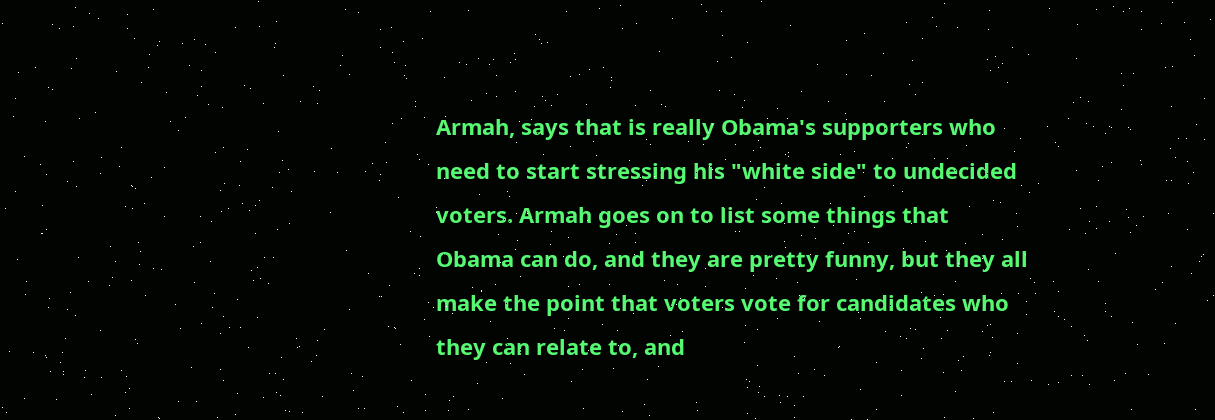Armah, says that is really Obama's supporters who need to start stressing his "white side" to undecided voters. Armah goes on to list some things that Obama can do, and they are pretty funny, but they all make the point that voters vote for candidates who they can relate to, and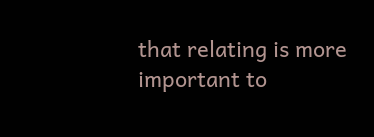that relating is more important to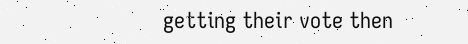getting their vote then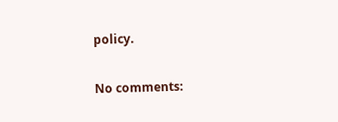policy.

No comments: